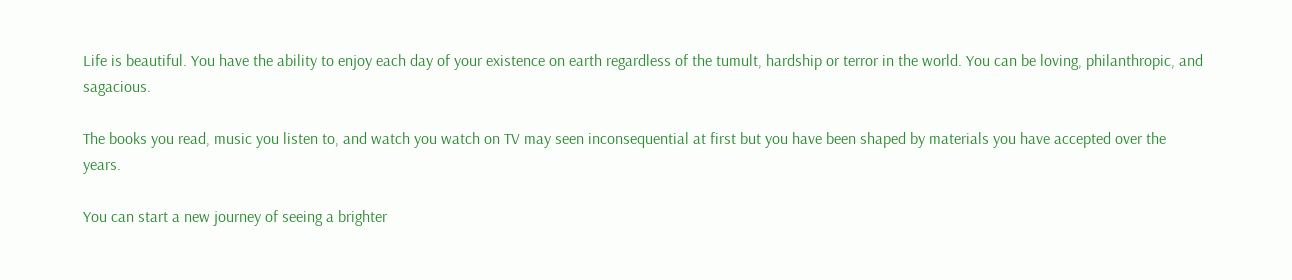Life is beautiful. You have the ability to enjoy each day of your existence on earth regardless of the tumult, hardship or terror in the world. You can be loving, philanthropic, and sagacious.

The books you read, music you listen to, and watch you watch on TV may seen inconsequential at first but you have been shaped by materials you have accepted over the years.

You can start a new journey of seeing a brighter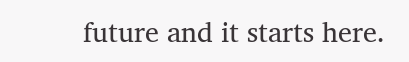future and it starts here.